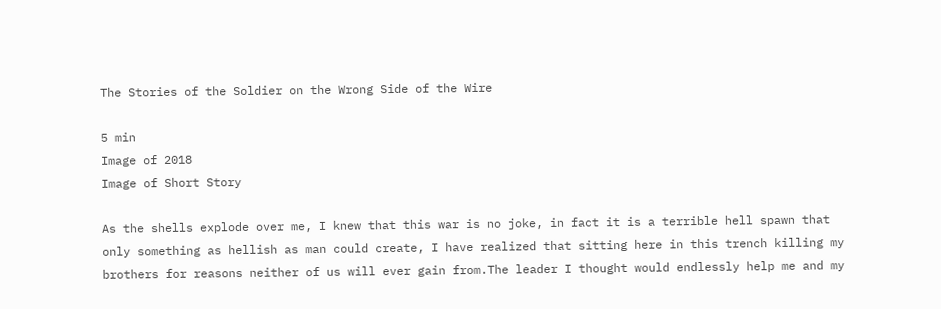The Stories of the Soldier on the Wrong Side of the Wire

5 min
Image of 2018
Image of Short Story

As the shells explode over me, I knew that this war is no joke, in fact it is a terrible hell spawn that only something as hellish as man could create, I have realized that sitting here in this trench killing my brothers for reasons neither of us will ever gain from.The leader I thought would endlessly help me and my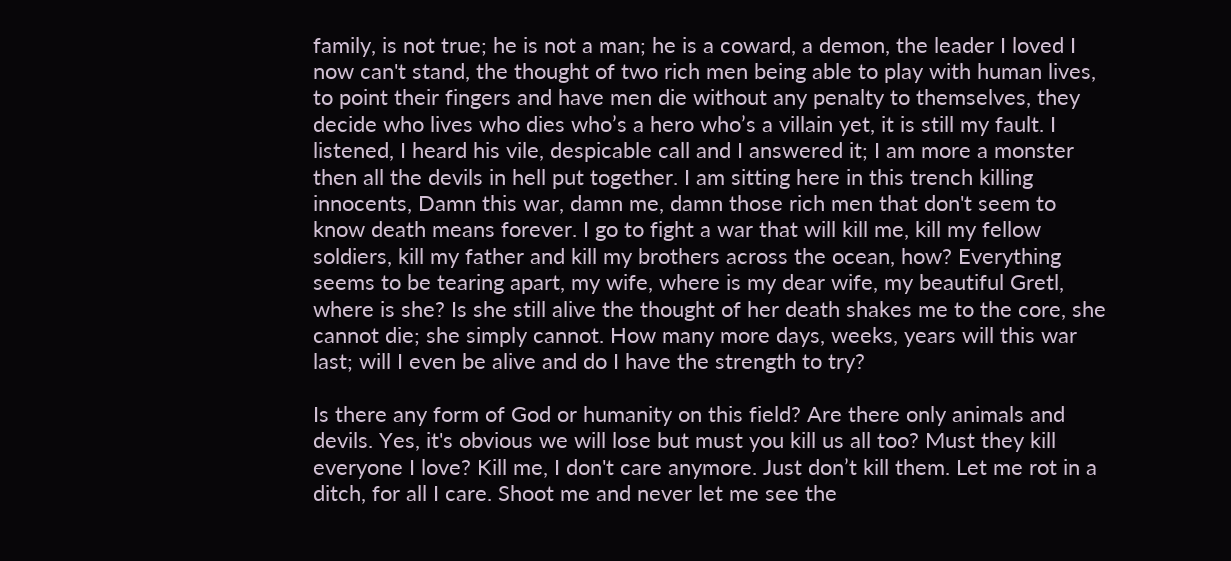family, is not true; he is not a man; he is a coward, a demon, the leader I loved I now can't stand, the thought of two rich men being able to play with human lives, to point their fingers and have men die without any penalty to themselves, they decide who lives who dies who’s a hero who’s a villain yet, it is still my fault. I listened, I heard his vile, despicable call and I answered it; I am more a monster then all the devils in hell put together. I am sitting here in this trench killing innocents, Damn this war, damn me, damn those rich men that don't seem to know death means forever. I go to fight a war that will kill me, kill my fellow soldiers, kill my father and kill my brothers across the ocean, how? Everything seems to be tearing apart, my wife, where is my dear wife, my beautiful Gretl, where is she? Is she still alive the thought of her death shakes me to the core, she cannot die; she simply cannot. How many more days, weeks, years will this war last; will I even be alive and do I have the strength to try?

Is there any form of God or humanity on this field? Are there only animals and devils. Yes, it's obvious we will lose but must you kill us all too? Must they kill everyone I love? Kill me, I don't care anymore. Just don’t kill them. Let me rot in a ditch, for all I care. Shoot me and never let me see the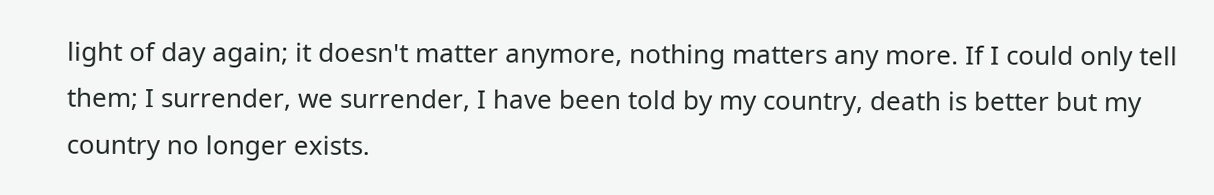light of day again; it doesn't matter anymore, nothing matters any more. If I could only tell them; I surrender, we surrender, I have been told by my country, death is better but my country no longer exists.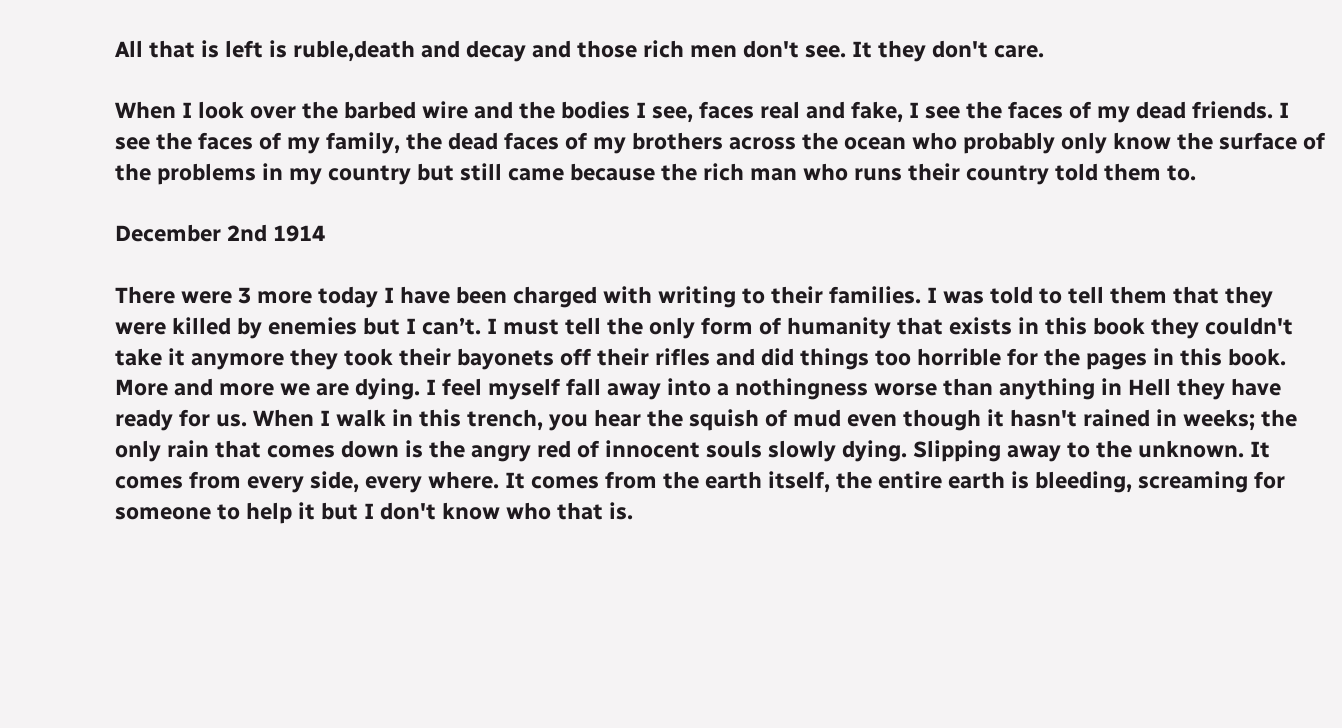All that is left is ruble,death and decay and those rich men don't see. It they don't care.

When I look over the barbed wire and the bodies I see, faces real and fake, I see the faces of my dead friends. I see the faces of my family, the dead faces of my brothers across the ocean who probably only know the surface of the problems in my country but still came because the rich man who runs their country told them to.

December 2nd 1914

There were 3 more today I have been charged with writing to their families. I was told to tell them that they were killed by enemies but I can’t. I must tell the only form of humanity that exists in this book they couldn't take it anymore they took their bayonets off their rifles and did things too horrible for the pages in this book. More and more we are dying. I feel myself fall away into a nothingness worse than anything in Hell they have ready for us. When I walk in this trench, you hear the squish of mud even though it hasn't rained in weeks; the only rain that comes down is the angry red of innocent souls slowly dying. Slipping away to the unknown. It comes from every side, every where. It comes from the earth itself, the entire earth is bleeding, screaming for someone to help it but I don't know who that is.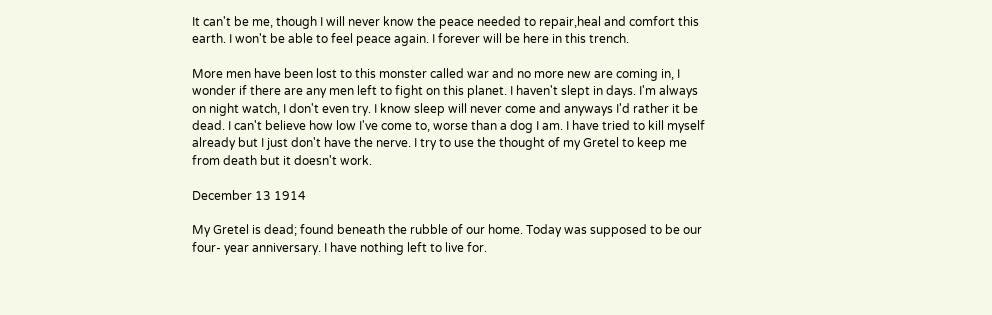It can't be me, though I will never know the peace needed to repair,heal and comfort this earth. I won't be able to feel peace again. I forever will be here in this trench.

More men have been lost to this monster called war and no more new are coming in, I wonder if there are any men left to fight on this planet. I haven't slept in days. I'm always on night watch, I don't even try. I know sleep will never come and anyways I'd rather it be dead. I can't believe how low I've come to, worse than a dog I am. I have tried to kill myself already but I just don't have the nerve. I try to use the thought of my Gretel to keep me from death but it doesn't work.

December 13 1914

My Gretel is dead; found beneath the rubble of our home. Today was supposed to be our four- year anniversary. I have nothing left to live for.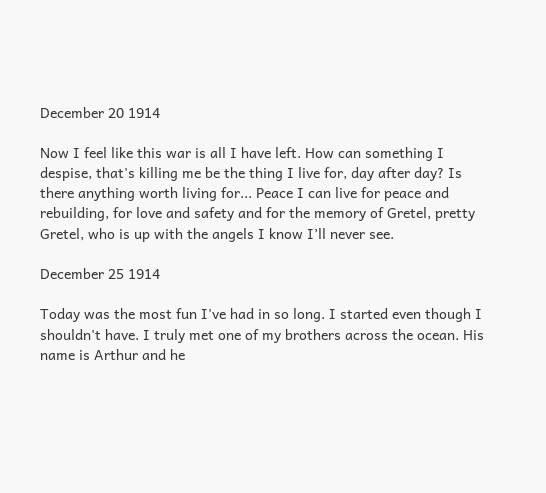December 20 1914

Now I feel like this war is all I have left. How can something I despise, that's killing me be the thing I live for, day after day? Is there anything worth living for... Peace I can live for peace and rebuilding, for love and safety and for the memory of Gretel, pretty Gretel, who is up with the angels I know I’ll never see.

December 25 1914

Today was the most fun I've had in so long. I started even though I shouldn't have. I truly met one of my brothers across the ocean. His name is Arthur and he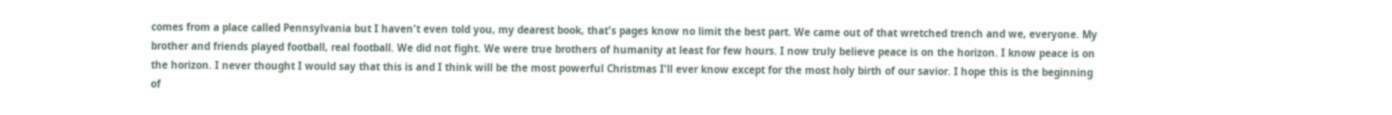comes from a place called Pennsylvania but I haven't even told you, my dearest book, that's pages know no limit the best part. We came out of that wretched trench and we, everyone. My brother and friends played football, real football. We did not fight. We were true brothers of humanity at least for few hours. I now truly believe peace is on the horizon. I know peace is on the horizon. I never thought I would say that this is and I think will be the most powerful Christmas I'll ever know except for the most holy birth of our savior. I hope this is the beginning of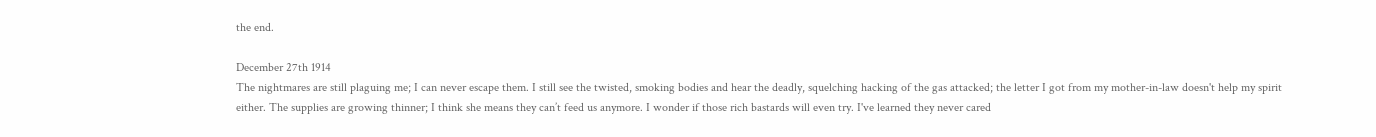the end.

December 27th 1914
The nightmares are still plaguing me; I can never escape them. I still see the twisted, smoking bodies and hear the deadly, squelching hacking of the gas attacked; the letter I got from my mother-in-law doesn't help my spirit either. The supplies are growing thinner; I think she means they can’t feed us anymore. I wonder if those rich bastards will even try. I've learned they never cared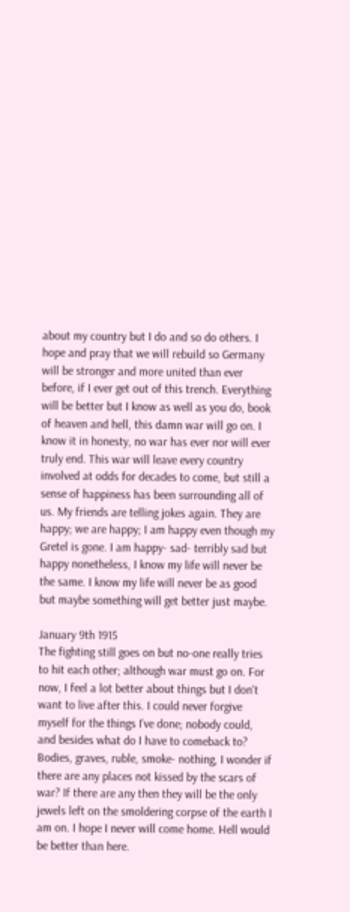about my country but I do and so do others. I hope and pray that we will rebuild so Germany will be stronger and more united than ever before, if I ever get out of this trench. Everything will be better but I know as well as you do, book of heaven and hell, this damn war will go on. I know it in honesty, no war has ever nor will ever truly end. This war will leave every country involved at odds for decades to come, but still a sense of happiness has been surrounding all of us. My friends are telling jokes again. They are happy; we are happy; I am happy even though my Gretel is gone. I am happy- sad- terribly sad but happy nonetheless, I know my life will never be the same. I know my life will never be as good but maybe something will get better just maybe.

January 9th 1915
The fighting still goes on but no-one really tries to hit each other; although war must go on. For now, I feel a lot better about things but I don't want to live after this. I could never forgive myself for the things I've done; nobody could, and besides what do I have to comeback to? Bodies, graves, ruble, smoke- nothing, I wonder if there are any places not kissed by the scars of war? If there are any then they will be the only jewels left on the smoldering corpse of the earth I am on. I hope I never will come home. Hell would be better than here.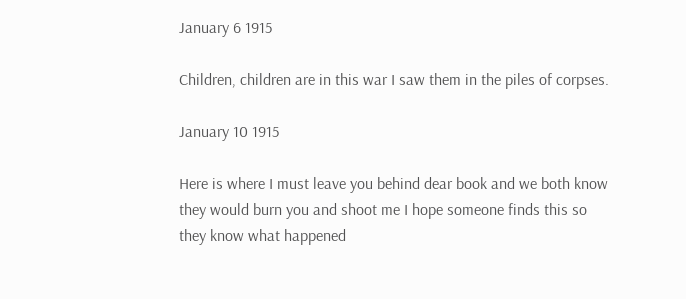January 6 1915

Children, children are in this war I saw them in the piles of corpses.

January 10 1915

Here is where I must leave you behind dear book and we both know they would burn you and shoot me I hope someone finds this so they know what happened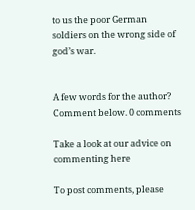to us the poor German soldiers on the wrong side of god’s war.


A few words for the author? Comment below. 0 comments

Take a look at our advice on commenting here

To post comments, please